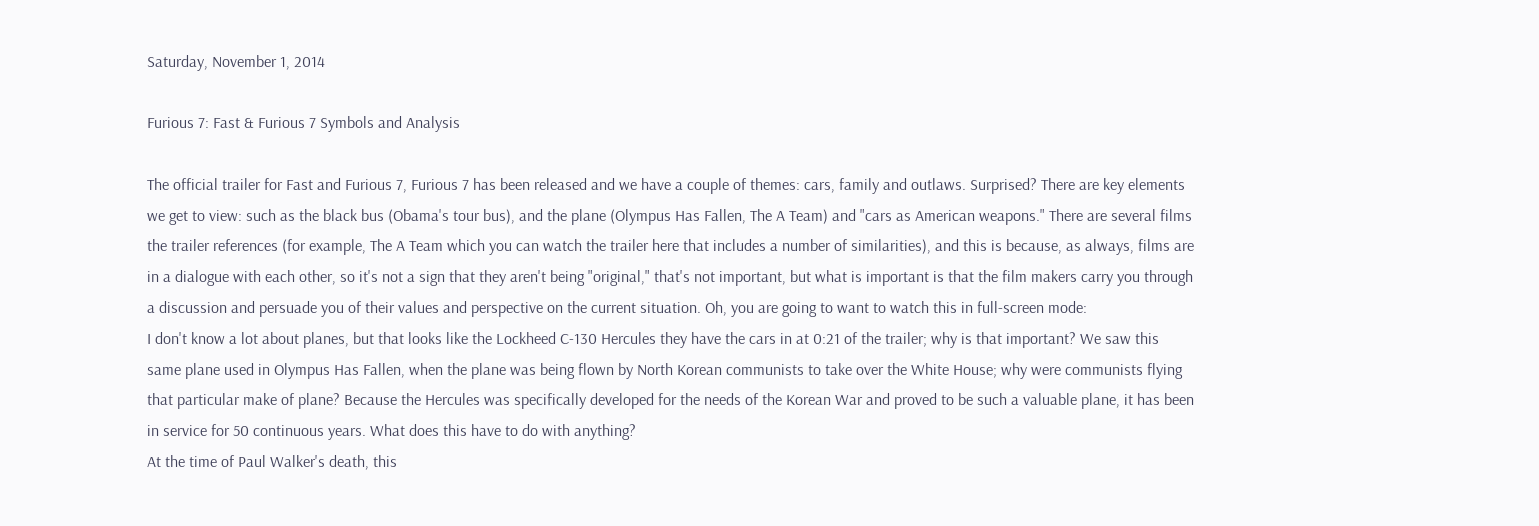Saturday, November 1, 2014

Furious 7: Fast & Furious 7 Symbols and Analysis

The official trailer for Fast and Furious 7, Furious 7 has been released and we have a couple of themes: cars, family and outlaws. Surprised? There are key elements we get to view: such as the black bus (Obama's tour bus), and the plane (Olympus Has Fallen, The A Team) and "cars as American weapons." There are several films the trailer references (for example, The A Team which you can watch the trailer here that includes a number of similarities), and this is because, as always, films are in a dialogue with each other, so it's not a sign that they aren't being "original," that's not important, but what is important is that the film makers carry you through a discussion and persuade you of their values and perspective on the current situation. Oh, you are going to want to watch this in full-screen mode:
I don't know a lot about planes, but that looks like the Lockheed C-130 Hercules they have the cars in at 0:21 of the trailer; why is that important? We saw this same plane used in Olympus Has Fallen, when the plane was being flown by North Korean communists to take over the White House; why were communists flying that particular make of plane? Because the Hercules was specifically developed for the needs of the Korean War and proved to be such a valuable plane, it has been in service for 50 continuous years. What does this have to do with anything?
At the time of Paul Walker's death, this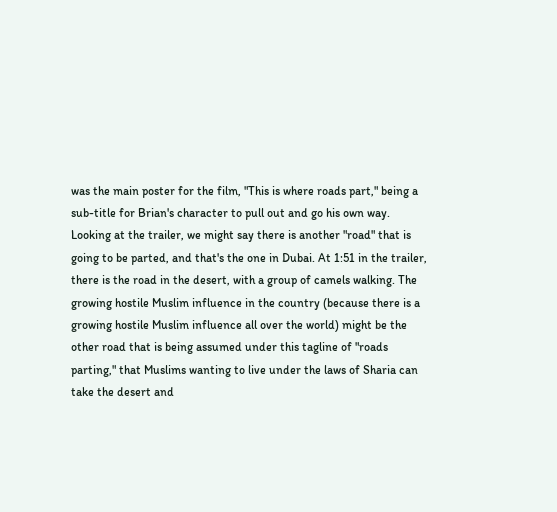was the main poster for the film, "This is where roads part," being a sub-title for Brian's character to pull out and go his own way. Looking at the trailer, we might say there is another "road" that is going to be parted, and that's the one in Dubai. At 1:51 in the trailer, there is the road in the desert, with a group of camels walking. The growing hostile Muslim influence in the country (because there is a growing hostile Muslim influence all over the world) might be the other road that is being assumed under this tagline of "roads parting," that Muslims wanting to live under the laws of Sharia can take the desert and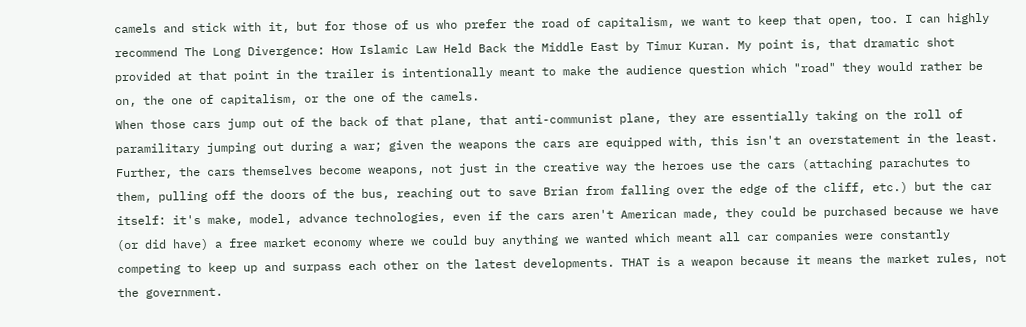camels and stick with it, but for those of us who prefer the road of capitalism, we want to keep that open, too. I can highly recommend The Long Divergence: How Islamic Law Held Back the Middle East by Timur Kuran. My point is, that dramatic shot provided at that point in the trailer is intentionally meant to make the audience question which "road" they would rather be on, the one of capitalism, or the one of the camels.
When those cars jump out of the back of that plane, that anti-communist plane, they are essentially taking on the roll of paramilitary jumping out during a war; given the weapons the cars are equipped with, this isn't an overstatement in the least. Further, the cars themselves become weapons, not just in the creative way the heroes use the cars (attaching parachutes to them, pulling off the doors of the bus, reaching out to save Brian from falling over the edge of the cliff, etc.) but the car itself: it's make, model, advance technologies, even if the cars aren't American made, they could be purchased because we have (or did have) a free market economy where we could buy anything we wanted which meant all car companies were constantly competing to keep up and surpass each other on the latest developments. THAT is a weapon because it means the market rules, not the government.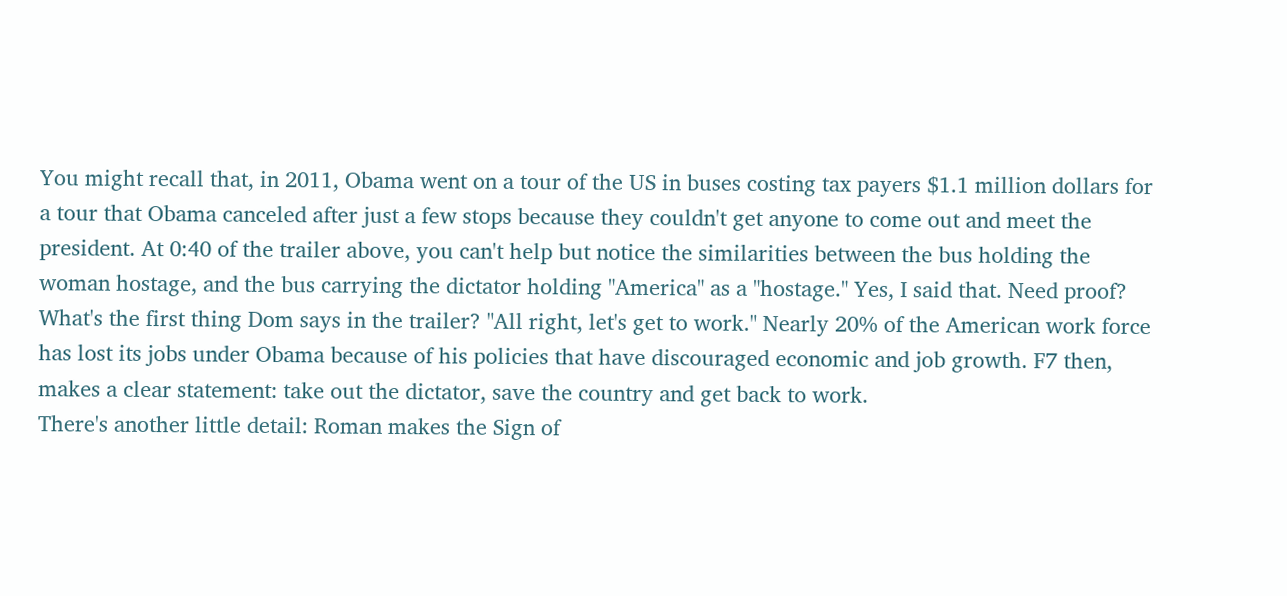You might recall that, in 2011, Obama went on a tour of the US in buses costing tax payers $1.1 million dollars for a tour that Obama canceled after just a few stops because they couldn't get anyone to come out and meet the president. At 0:40 of the trailer above, you can't help but notice the similarities between the bus holding the woman hostage, and the bus carrying the dictator holding "America" as a "hostage." Yes, I said that. Need proof? What's the first thing Dom says in the trailer? "All right, let's get to work." Nearly 20% of the American work force has lost its jobs under Obama because of his policies that have discouraged economic and job growth. F7 then, makes a clear statement: take out the dictator, save the country and get back to work.
There's another little detail: Roman makes the Sign of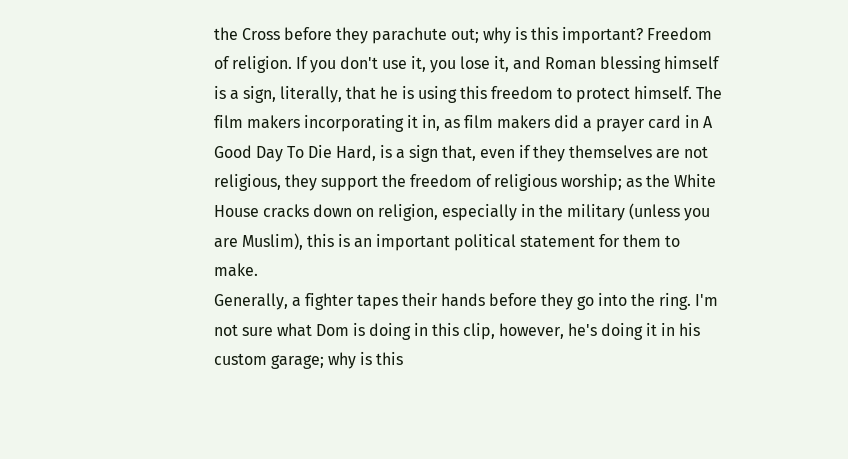the Cross before they parachute out; why is this important? Freedom of religion. If you don't use it, you lose it, and Roman blessing himself is a sign, literally, that he is using this freedom to protect himself. The film makers incorporating it in, as film makers did a prayer card in A Good Day To Die Hard, is a sign that, even if they themselves are not religious, they support the freedom of religious worship; as the White House cracks down on religion, especially in the military (unless you are Muslim), this is an important political statement for them to make.
Generally, a fighter tapes their hands before they go into the ring. I'm not sure what Dom is doing in this clip, however, he's doing it in his custom garage; why is this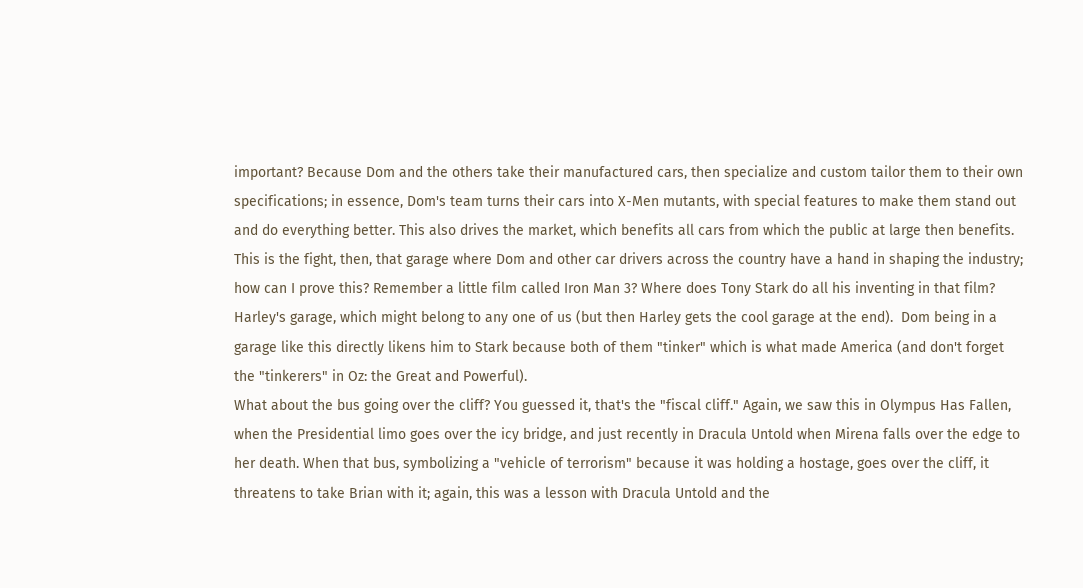important? Because Dom and the others take their manufactured cars, then specialize and custom tailor them to their own specifications; in essence, Dom's team turns their cars into X-Men mutants, with special features to make them stand out and do everything better. This also drives the market, which benefits all cars from which the public at large then benefits. This is the fight, then, that garage where Dom and other car drivers across the country have a hand in shaping the industry; how can I prove this? Remember a little film called Iron Man 3? Where does Tony Stark do all his inventing in that film? Harley's garage, which might belong to any one of us (but then Harley gets the cool garage at the end).  Dom being in a garage like this directly likens him to Stark because both of them "tinker" which is what made America (and don't forget the "tinkerers" in Oz: the Great and Powerful).
What about the bus going over the cliff? You guessed it, that's the "fiscal cliff." Again, we saw this in Olympus Has Fallen, when the Presidential limo goes over the icy bridge, and just recently in Dracula Untold when Mirena falls over the edge to her death. When that bus, symbolizing a "vehicle of terrorism" because it was holding a hostage, goes over the cliff, it threatens to take Brian with it; again, this was a lesson with Dracula Untold and the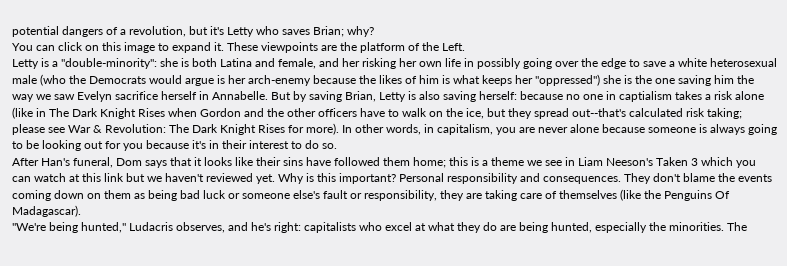potential dangers of a revolution, but it's Letty who saves Brian; why?
You can click on this image to expand it. These viewpoints are the platform of the Left.
Letty is a "double-minority": she is both Latina and female, and her risking her own life in possibly going over the edge to save a white heterosexual male (who the Democrats would argue is her arch-enemy because the likes of him is what keeps her "oppressed") she is the one saving him the way we saw Evelyn sacrifice herself in Annabelle. But by saving Brian, Letty is also saving herself: because no one in captialism takes a risk alone (like in The Dark Knight Rises when Gordon and the other officers have to walk on the ice, but they spread out--that's calculated risk taking; please see War & Revolution: The Dark Knight Rises for more). In other words, in capitalism, you are never alone because someone is always going to be looking out for you because it's in their interest to do so.
After Han's funeral, Dom says that it looks like their sins have followed them home; this is a theme we see in Liam Neeson's Taken 3 which you can watch at this link but we haven't reviewed yet. Why is this important? Personal responsibility and consequences. They don't blame the events coming down on them as being bad luck or someone else's fault or responsibility, they are taking care of themselves (like the Penguins Of Madagascar).
"We're being hunted," Ludacris observes, and he's right: capitalists who excel at what they do are being hunted, especially the minorities. The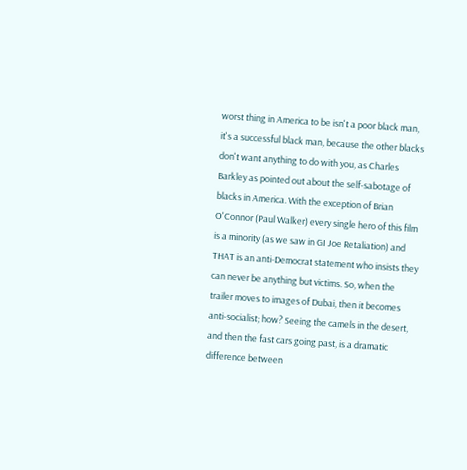worst thing in America to be isn't a poor black man, it's a successful black man, because the other blacks don't want anything to do with you, as Charles Barkley as pointed out about the self-sabotage of blacks in America. With the exception of Brian O'Connor (Paul Walker) every single hero of this film is a minority (as we saw in GI Joe Retaliation) and THAT is an anti-Democrat statement who insists they can never be anything but victims. So, when the trailer moves to images of Dubai, then it becomes anti-socialist; how? Seeing the camels in the desert, and then the fast cars going past, is a dramatic difference between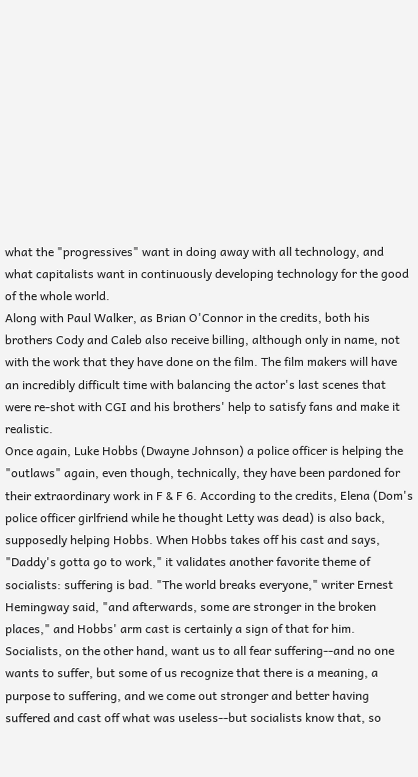what the "progressives" want in doing away with all technology, and what capitalists want in continuously developing technology for the good of the whole world.
Along with Paul Walker, as Brian O'Connor in the credits, both his brothers Cody and Caleb also receive billing, although only in name, not with the work that they have done on the film. The film makers will have an incredibly difficult time with balancing the actor's last scenes that were re-shot with CGI and his brothers' help to satisfy fans and make it realistic.
Once again, Luke Hobbs (Dwayne Johnson) a police officer is helping the "outlaws" again, even though, technically, they have been pardoned for their extraordinary work in F & F 6. According to the credits, Elena (Dom's police officer girlfriend while he thought Letty was dead) is also back, supposedly helping Hobbs. When Hobbs takes off his cast and says, "Daddy's gotta go to work," it validates another favorite theme of socialists: suffering is bad. "The world breaks everyone," writer Ernest Hemingway said, "and afterwards, some are stronger in the broken places," and Hobbs' arm cast is certainly a sign of that for him. Socialists, on the other hand, want us to all fear suffering--and no one wants to suffer, but some of us recognize that there is a meaning, a purpose to suffering, and we come out stronger and better having suffered and cast off what was useless--but socialists know that, so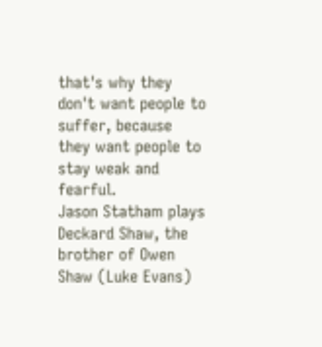that's why they don't want people to suffer, because they want people to stay weak and fearful.
Jason Statham plays Deckard Shaw, the brother of Owen Shaw (Luke Evans)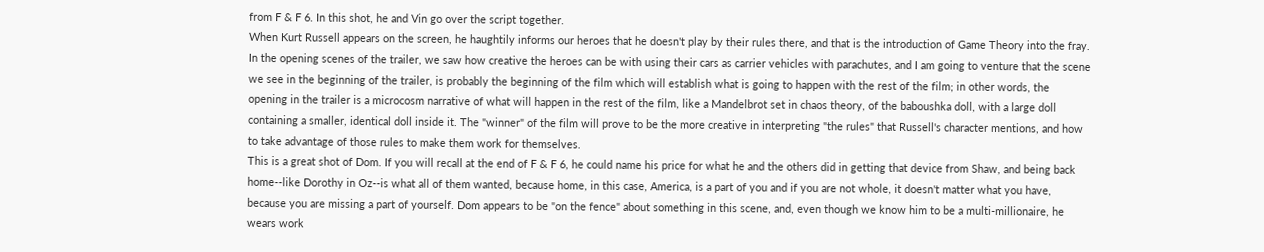from F & F 6. In this shot, he and Vin go over the script together.
When Kurt Russell appears on the screen, he haughtily informs our heroes that he doesn't play by their rules there, and that is the introduction of Game Theory into the fray. In the opening scenes of the trailer, we saw how creative the heroes can be with using their cars as carrier vehicles with parachutes, and I am going to venture that the scene we see in the beginning of the trailer, is probably the beginning of the film which will establish what is going to happen with the rest of the film; in other words, the opening in the trailer is a microcosm narrative of what will happen in the rest of the film, like a Mandelbrot set in chaos theory, of the baboushka doll, with a large doll containing a smaller, identical doll inside it. The "winner" of the film will prove to be the more creative in interpreting "the rules" that Russell's character mentions, and how to take advantage of those rules to make them work for themselves.
This is a great shot of Dom. If you will recall at the end of F & F 6, he could name his price for what he and the others did in getting that device from Shaw, and being back home--like Dorothy in Oz--is what all of them wanted, because home, in this case, America, is a part of you and if you are not whole, it doesn't matter what you have, because you are missing a part of yourself. Dom appears to be "on the fence" about something in this scene, and, even though we know him to be a multi-millionaire, he wears work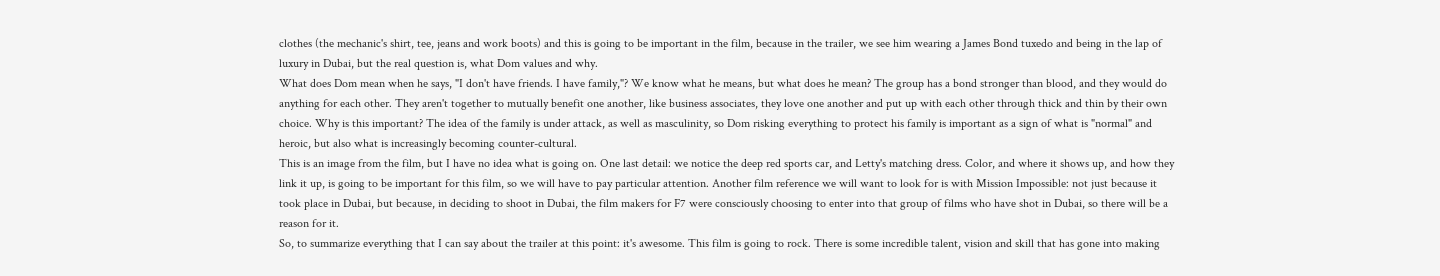clothes (the mechanic's shirt, tee, jeans and work boots) and this is going to be important in the film, because in the trailer, we see him wearing a James Bond tuxedo and being in the lap of luxury in Dubai, but the real question is, what Dom values and why.
What does Dom mean when he says, "I don't have friends. I have family,"? We know what he means, but what does he mean? The group has a bond stronger than blood, and they would do anything for each other. They aren't together to mutually benefit one another, like business associates, they love one another and put up with each other through thick and thin by their own choice. Why is this important? The idea of the family is under attack, as well as masculinity, so Dom risking everything to protect his family is important as a sign of what is "normal" and heroic, but also what is increasingly becoming counter-cultural.
This is an image from the film, but I have no idea what is going on. One last detail: we notice the deep red sports car, and Letty's matching dress. Color, and where it shows up, and how they link it up, is going to be important for this film, so we will have to pay particular attention. Another film reference we will want to look for is with Mission Impossible: not just because it took place in Dubai, but because, in deciding to shoot in Dubai, the film makers for F7 were consciously choosing to enter into that group of films who have shot in Dubai, so there will be a reason for it.
So, to summarize everything that I can say about the trailer at this point: it's awesome. This film is going to rock. There is some incredible talent, vision and skill that has gone into making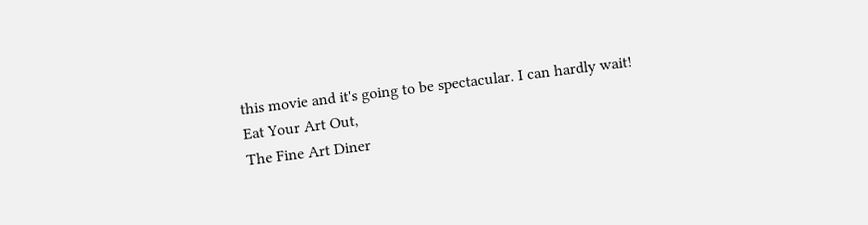this movie and it's going to be spectacular. I can hardly wait!
Eat Your Art Out,
The Fine Art Diner